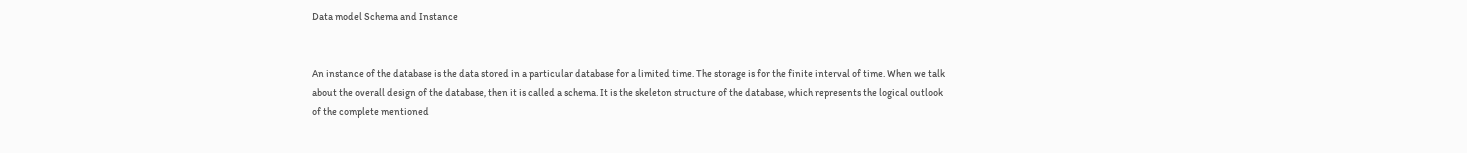Data model Schema and Instance


An instance of the database is the data stored in a particular database for a limited time. The storage is for the finite interval of time. When we talk about the overall design of the database, then it is called a schema. It is the skeleton structure of the database, which represents the logical outlook of the complete mentioned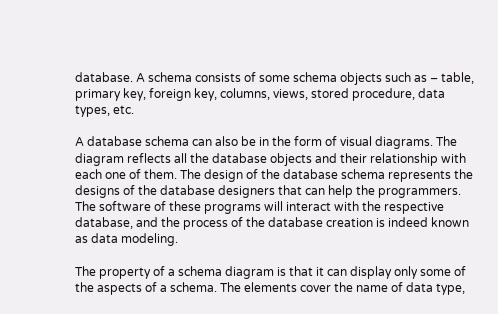database. A schema consists of some schema objects such as – table, primary key, foreign key, columns, views, stored procedure, data types, etc.

A database schema can also be in the form of visual diagrams. The diagram reflects all the database objects and their relationship with each one of them. The design of the database schema represents the designs of the database designers that can help the programmers. The software of these programs will interact with the respective database, and the process of the database creation is indeed known as data modeling.

The property of a schema diagram is that it can display only some of the aspects of a schema. The elements cover the name of data type,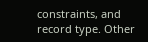constraints, and record type. Other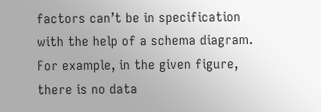factors can’t be in specification with the help of a schema diagram. For example, in the given figure, there is no data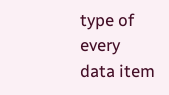type of every data item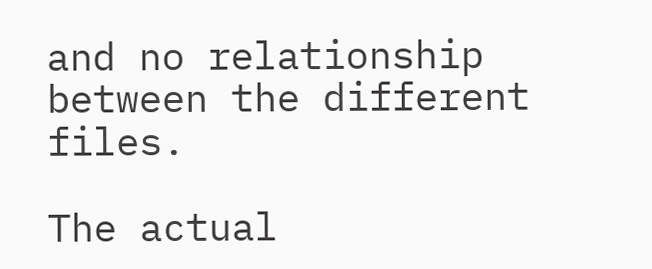and no relationship between the different files.

The actual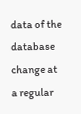data of the database change at a regular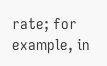rate; for example, in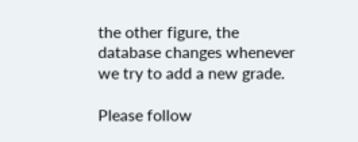the other figure, the database changes whenever we try to add a new grade.

Please follow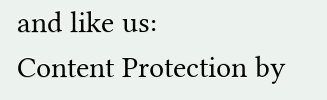and like us:
Content Protection by